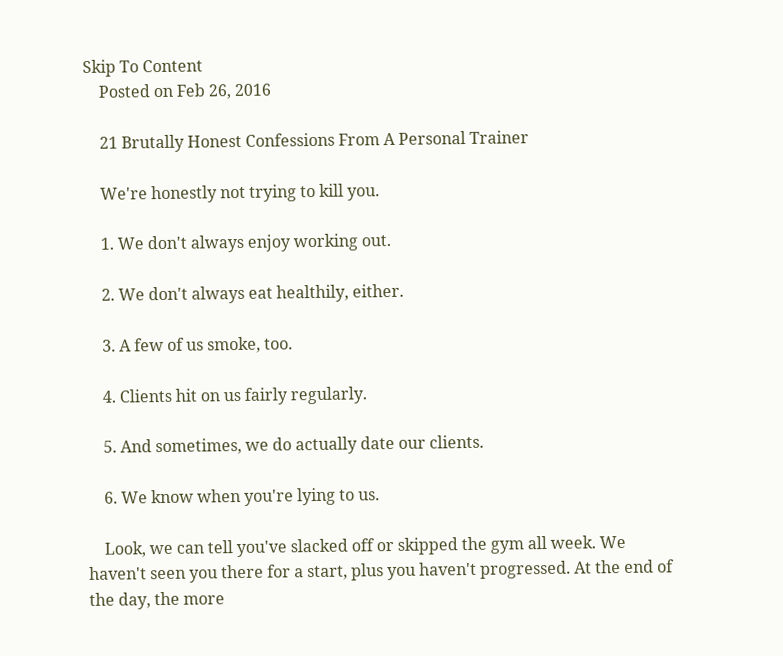Skip To Content
    Posted on Feb 26, 2016

    21 Brutally Honest Confessions From A Personal Trainer

    We're honestly not trying to kill you.

    1. We don't always enjoy working out.

    2. We don't always eat healthily, either.

    3. A few of us smoke, too.

    4. Clients hit on us fairly regularly.

    5. And sometimes, we do actually date our clients.

    6. We know when you're lying to us.

    Look, we can tell you've slacked off or skipped the gym all week. We haven't seen you there for a start, plus you haven't progressed. At the end of the day, the more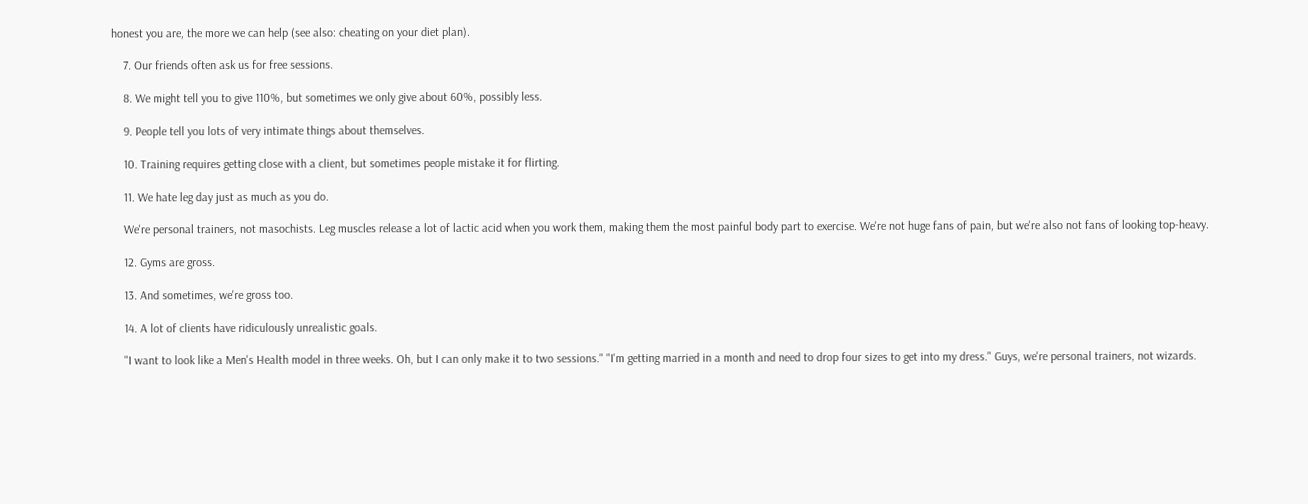honest you are, the more we can help (see also: cheating on your diet plan).

    7. Our friends often ask us for free sessions.

    8. We might tell you to give 110%, but sometimes we only give about 60%, possibly less.

    9. People tell you lots of very intimate things about themselves.

    10. Training requires getting close with a client, but sometimes people mistake it for flirting.

    11. We hate leg day just as much as you do.

    We're personal trainers, not masochists. Leg muscles release a lot of lactic acid when you work them, making them the most painful body part to exercise. We're not huge fans of pain, but we're also not fans of looking top-heavy.

    12. Gyms are gross.

    13. And sometimes, we're gross too.

    14. A lot of clients have ridiculously unrealistic goals.

    "I want to look like a Men's Health model in three weeks. Oh, but I can only make it to two sessions." "I'm getting married in a month and need to drop four sizes to get into my dress." Guys, we're personal trainers, not wizards.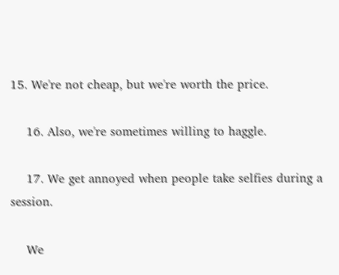15. We're not cheap, but we're worth the price.

    16. Also, we're sometimes willing to haggle.

    17. We get annoyed when people take selfies during a session.

    We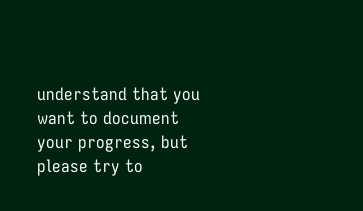understand that you want to document your progress, but please try to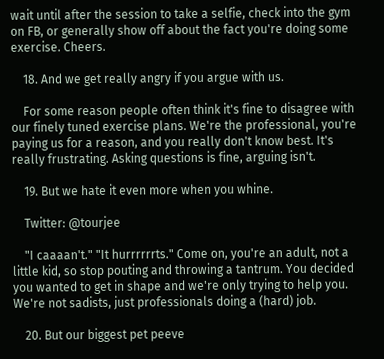wait until after the session to take a selfie, check into the gym on FB, or generally show off about the fact you're doing some exercise. Cheers.

    18. And we get really angry if you argue with us.

    For some reason people often think it's fine to disagree with our finely tuned exercise plans. We're the professional, you're paying us for a reason, and you really don't know best. It's really frustrating. Asking questions is fine, arguing isn't.

    19. But we hate it even more when you whine.

    Twitter: @tourjee

    "I caaaan't." "It hurrrrrrts." Come on, you're an adult, not a little kid, so stop pouting and throwing a tantrum. You decided you wanted to get in shape and we're only trying to help you. We're not sadists, just professionals doing a (hard) job.

    20. But our biggest pet peeve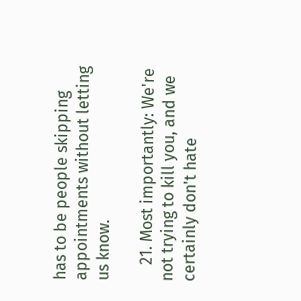has to be people skipping appointments without letting us know.

    21. Most importantly: We're not trying to kill you, and we certainly don't hate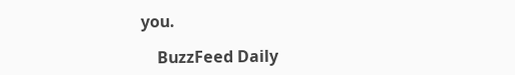you.

    BuzzFeed Daily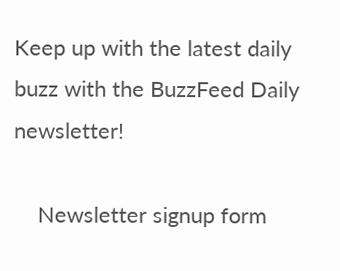Keep up with the latest daily buzz with the BuzzFeed Daily newsletter!

    Newsletter signup form